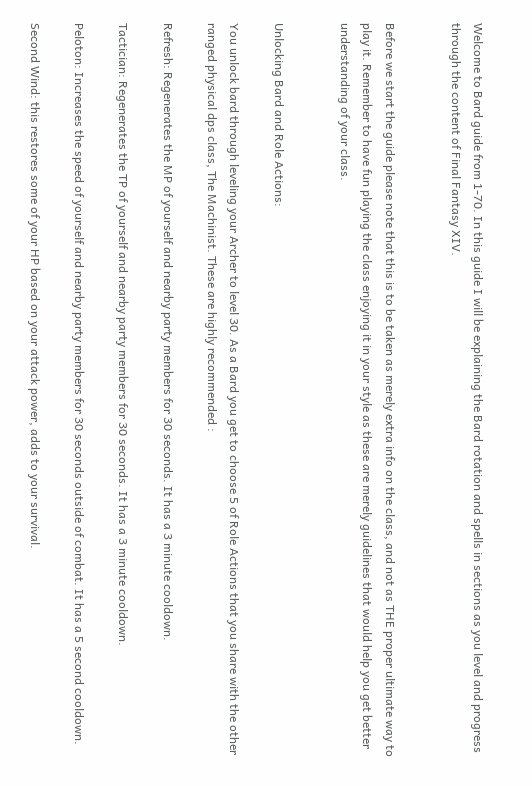Welcome to Bard guide from 1-70. In this guide I will be explaining the Bard rotation and spells in sections as you level and progress through the content of Final Fantasy XIV.


Before we start the guide please note that this is to be taken as merely extra info on the class, and not as THE proper ultimate way to play it. Remember to have fun playing the class enjoying it in your style as these are merely guidelines that would help you get better understanding of your class.


Unlocking Bard and Role Actions:

You unlock bard through leveling your Archer to level 30. As a Bard you get to choose 5 of Role Actions that you share with the other ranged physical dps class, The Machinist. These are highly recommended :

Refresh: Regenerates the MP of yourself and nearby party members for 30 seconds. It has a 3 minute cooldown.

Tactician: Regenerates the TP of yourself and nearby party members for 30 seconds. It has a 3 minute cooldown.

Peloton: Increases the speed of yourself and nearby party members for 30 seconds outside of combat. It has a 5 second cooldown.

Second Wind: this restores some of your HP based on your attack power, adds to your survival.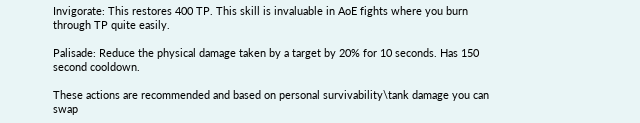Invigorate: This restores 400 TP. This skill is invaluable in AoE fights where you burn through TP quite easily.

Palisade: Reduce the physical damage taken by a target by 20% for 10 seconds. Has 150 second cooldown.

These actions are recommended and based on personal survivability\tank damage you can swap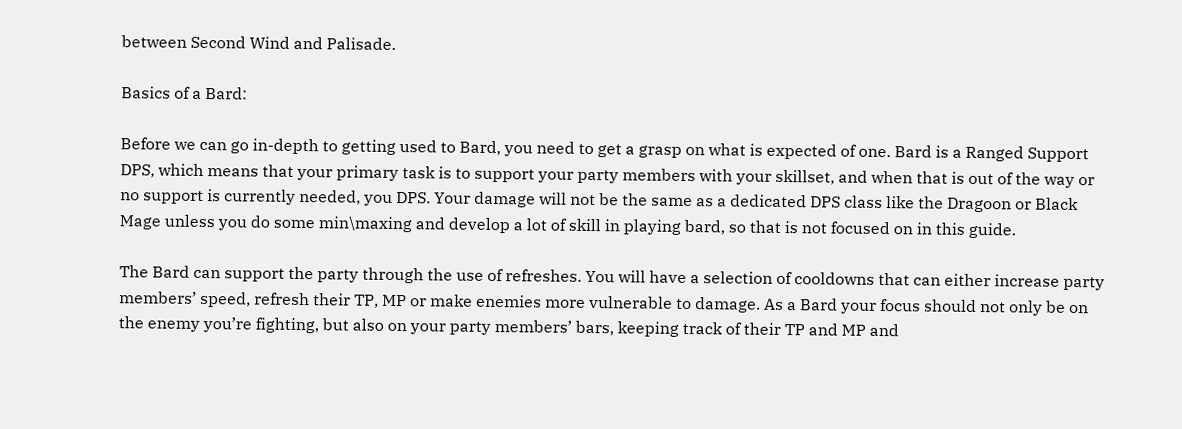between Second Wind and Palisade.

Basics of a Bard:

Before we can go in-depth to getting used to Bard, you need to get a grasp on what is expected of one. Bard is a Ranged Support DPS, which means that your primary task is to support your party members with your skillset, and when that is out of the way or no support is currently needed, you DPS. Your damage will not be the same as a dedicated DPS class like the Dragoon or Black Mage unless you do some min\maxing and develop a lot of skill in playing bard, so that is not focused on in this guide.

The Bard can support the party through the use of refreshes. You will have a selection of cooldowns that can either increase party members’ speed, refresh their TP, MP or make enemies more vulnerable to damage. As a Bard your focus should not only be on the enemy you’re fighting, but also on your party members’ bars, keeping track of their TP and MP and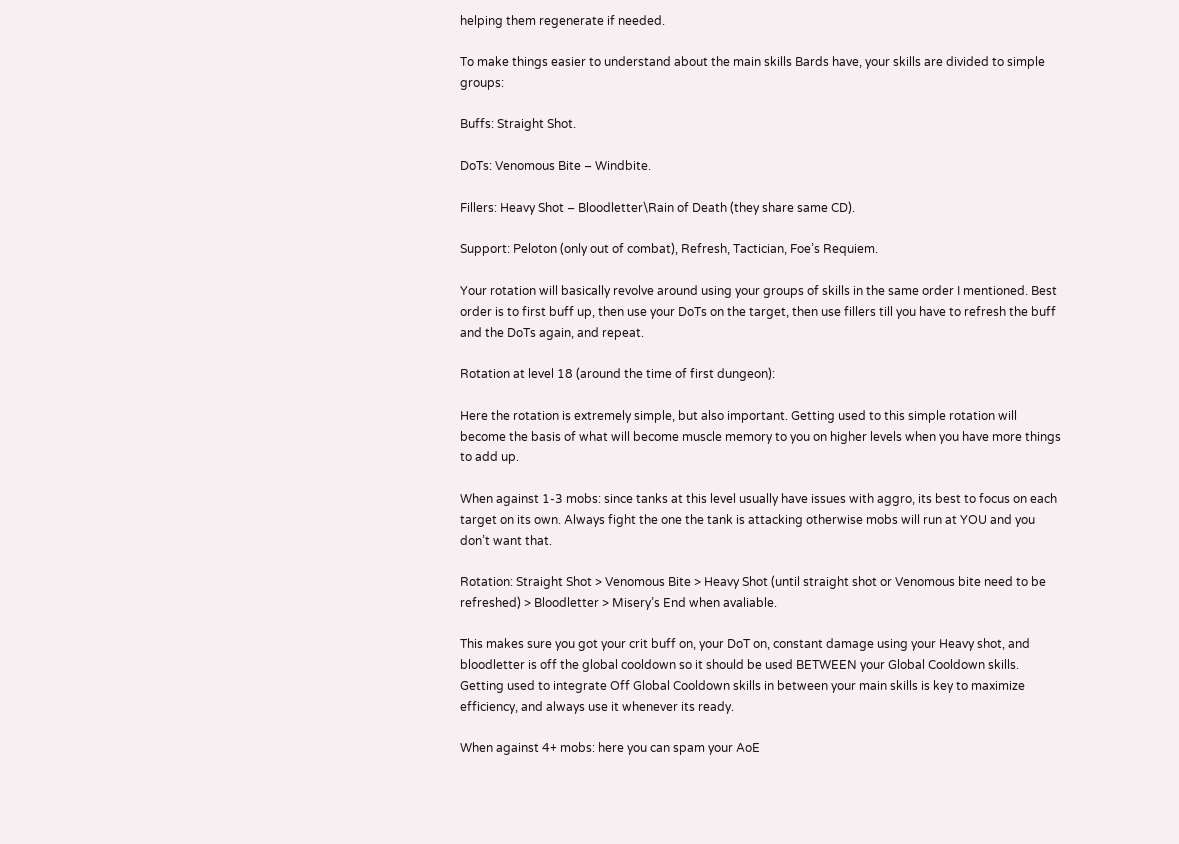helping them regenerate if needed.

To make things easier to understand about the main skills Bards have, your skills are divided to simple groups:

Buffs: Straight Shot.

DoTs: Venomous Bite – Windbite.

Fillers: Heavy Shot – Bloodletter\Rain of Death (they share same CD).

Support: Peloton (only out of combat), Refresh, Tactician, Foe’s Requiem.

Your rotation will basically revolve around using your groups of skills in the same order I mentioned. Best order is to first buff up, then use your DoTs on the target, then use fillers till you have to refresh the buff and the DoTs again, and repeat.

Rotation at level 18 (around the time of first dungeon):

Here the rotation is extremely simple, but also important. Getting used to this simple rotation will become the basis of what will become muscle memory to you on higher levels when you have more things to add up.

When against 1-3 mobs: since tanks at this level usually have issues with aggro, its best to focus on each target on its own. Always fight the one the tank is attacking otherwise mobs will run at YOU and you don’t want that.

Rotation: Straight Shot > Venomous Bite > Heavy Shot (until straight shot or Venomous bite need to be refreshed) > Bloodletter > Misery’s End when avaliable.

This makes sure you got your crit buff on, your DoT on, constant damage using your Heavy shot, and bloodletter is off the global cooldown so it should be used BETWEEN your Global Cooldown skills. Getting used to integrate Off Global Cooldown skills in between your main skills is key to maximize efficiency, and always use it whenever its ready.

When against 4+ mobs: here you can spam your AoE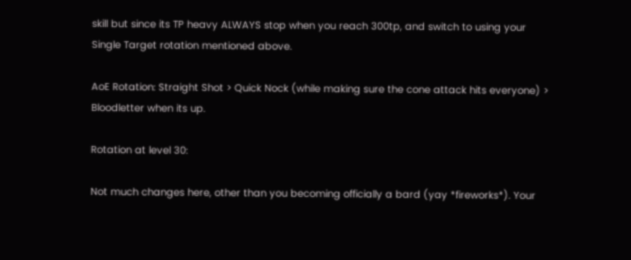skill but since its TP heavy ALWAYS stop when you reach 300tp, and switch to using your Single Target rotation mentioned above.

AoE Rotation: Straight Shot > Quick Nock (while making sure the cone attack hits everyone) > Bloodletter when its up.

Rotation at level 30:

Not much changes here, other than you becoming officially a bard (yay *fireworks*). Your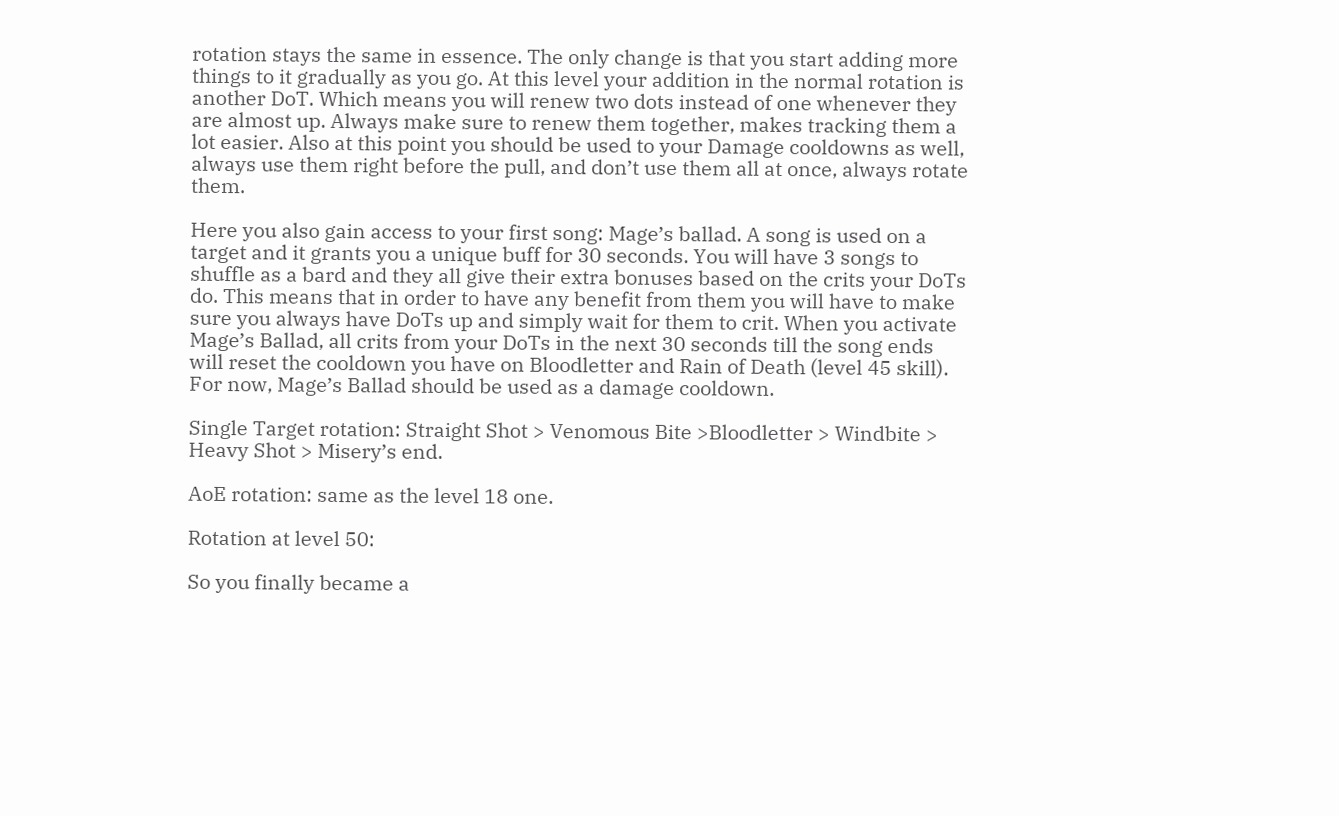rotation stays the same in essence. The only change is that you start adding more things to it gradually as you go. At this level your addition in the normal rotation is another DoT. Which means you will renew two dots instead of one whenever they are almost up. Always make sure to renew them together, makes tracking them a lot easier. Also at this point you should be used to your Damage cooldowns as well, always use them right before the pull, and don’t use them all at once, always rotate them.

Here you also gain access to your first song: Mage’s ballad. A song is used on a target and it grants you a unique buff for 30 seconds. You will have 3 songs to shuffle as a bard and they all give their extra bonuses based on the crits your DoTs do. This means that in order to have any benefit from them you will have to make sure you always have DoTs up and simply wait for them to crit. When you activate Mage’s Ballad, all crits from your DoTs in the next 30 seconds till the song ends will reset the cooldown you have on Bloodletter and Rain of Death (level 45 skill). For now, Mage’s Ballad should be used as a damage cooldown.

Single Target rotation: Straight Shot > Venomous Bite >Bloodletter > Windbite > Heavy Shot > Misery’s end.

AoE rotation: same as the level 18 one.

Rotation at level 50:

So you finally became a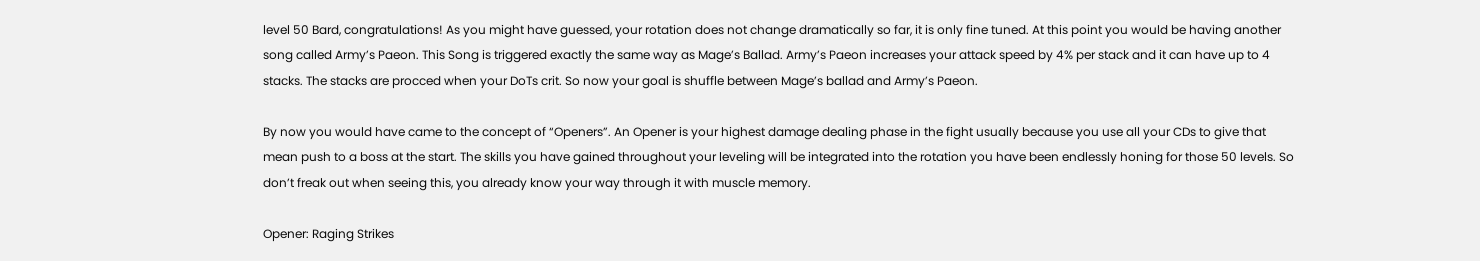level 50 Bard, congratulations! As you might have guessed, your rotation does not change dramatically so far, it is only fine tuned. At this point you would be having another song called Army’s Paeon. This Song is triggered exactly the same way as Mage’s Ballad. Army’s Paeon increases your attack speed by 4% per stack and it can have up to 4 stacks. The stacks are procced when your DoTs crit. So now your goal is shuffle between Mage’s ballad and Army’s Paeon.

By now you would have came to the concept of “Openers”. An Opener is your highest damage dealing phase in the fight usually because you use all your CDs to give that mean push to a boss at the start. The skills you have gained throughout your leveling will be integrated into the rotation you have been endlessly honing for those 50 levels. So don’t freak out when seeing this, you already know your way through it with muscle memory.

Opener: Raging Strikes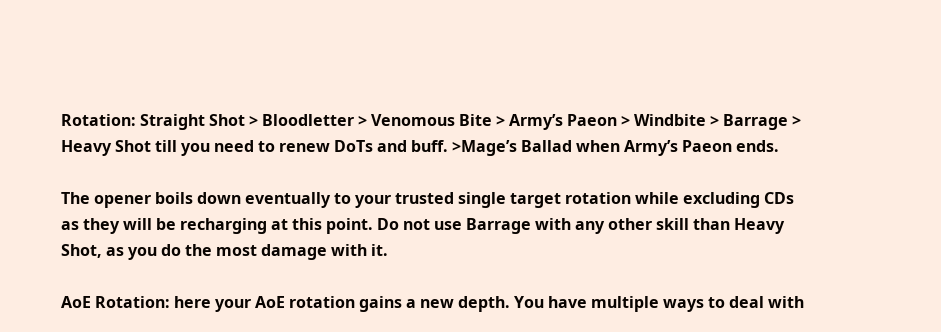Rotation: Straight Shot > Bloodletter > Venomous Bite > Army’s Paeon > Windbite > Barrage > Heavy Shot till you need to renew DoTs and buff. >Mage’s Ballad when Army’s Paeon ends.

The opener boils down eventually to your trusted single target rotation while excluding CDs as they will be recharging at this point. Do not use Barrage with any other skill than Heavy Shot, as you do the most damage with it.

AoE Rotation: here your AoE rotation gains a new depth. You have multiple ways to deal with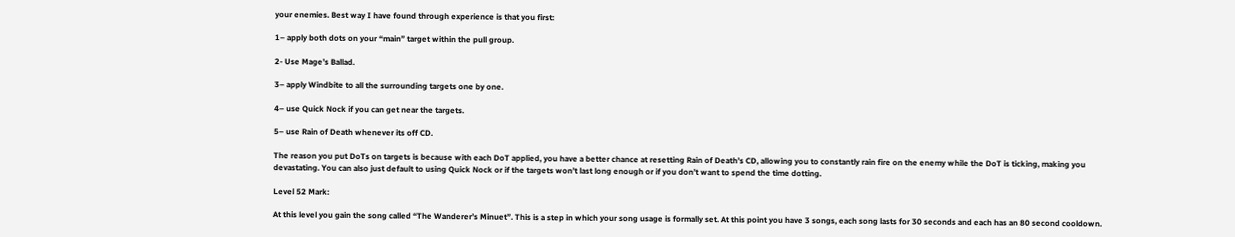your enemies. Best way I have found through experience is that you first:

1– apply both dots on your “main” target within the pull group.

2- Use Mage’s Ballad.

3– apply Windbite to all the surrounding targets one by one.

4– use Quick Nock if you can get near the targets.

5– use Rain of Death whenever its off CD.

The reason you put DoTs on targets is because with each DoT applied, you have a better chance at resetting Rain of Death’s CD, allowing you to constantly rain fire on the enemy while the DoT is ticking, making you devastating. You can also just default to using Quick Nock or if the targets won’t last long enough or if you don’t want to spend the time dotting.

Level 52 Mark:

At this level you gain the song called “The Wanderer’s Minuet”. This is a step in which your song usage is formally set. At this point you have 3 songs, each song lasts for 30 seconds and each has an 80 second cooldown.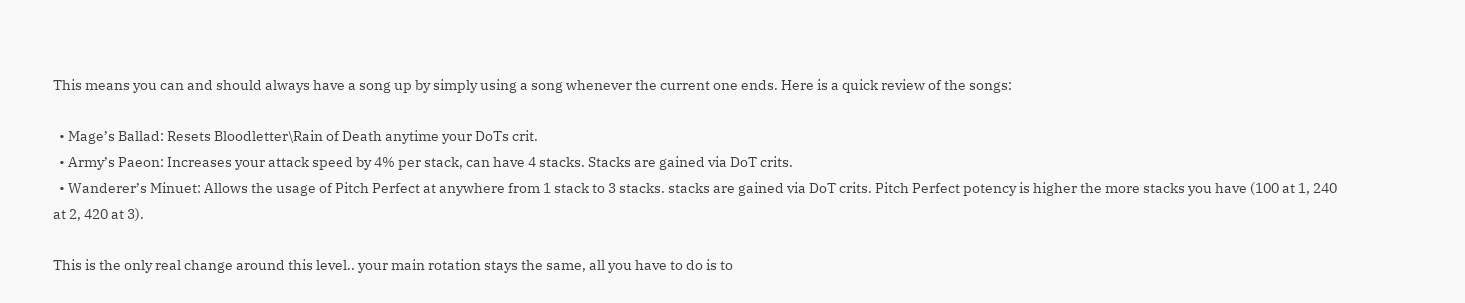This means you can and should always have a song up by simply using a song whenever the current one ends. Here is a quick review of the songs:

  • Mage’s Ballad: Resets Bloodletter\Rain of Death anytime your DoTs crit.
  • Army’s Paeon: Increases your attack speed by 4% per stack, can have 4 stacks. Stacks are gained via DoT crits.
  • Wanderer’s Minuet: Allows the usage of Pitch Perfect at anywhere from 1 stack to 3 stacks. stacks are gained via DoT crits. Pitch Perfect potency is higher the more stacks you have (100 at 1, 240 at 2, 420 at 3).

This is the only real change around this level.. your main rotation stays the same, all you have to do is to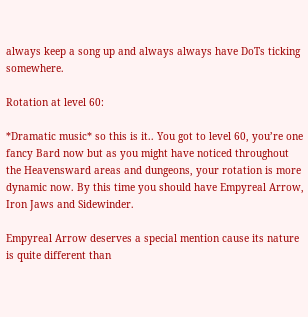always keep a song up and always always have DoTs ticking somewhere.

Rotation at level 60:

*Dramatic music* so this is it.. You got to level 60, you’re one fancy Bard now but as you might have noticed throughout the Heavensward areas and dungeons, your rotation is more dynamic now. By this time you should have Empyreal Arrow,  Iron Jaws and Sidewinder.

Empyreal Arrow deserves a special mention cause its nature is quite different than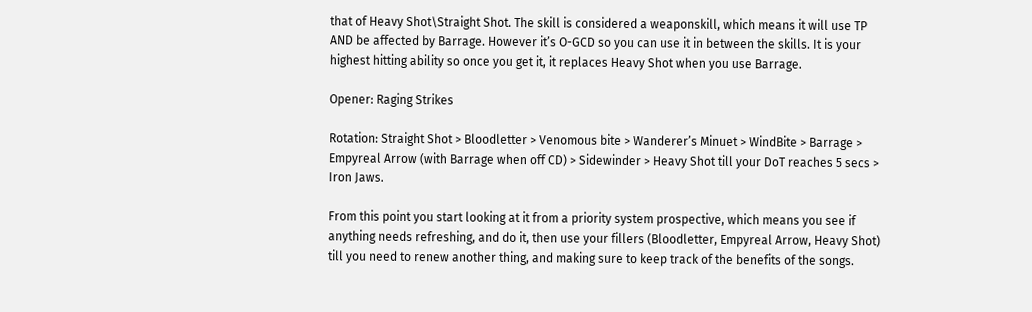that of Heavy Shot\Straight Shot. The skill is considered a weaponskill, which means it will use TP AND be affected by Barrage. However it’s O-GCD so you can use it in between the skills. It is your highest hitting ability so once you get it, it replaces Heavy Shot when you use Barrage.

Opener: Raging Strikes

Rotation: Straight Shot > Bloodletter > Venomous bite > Wanderer’s Minuet > WindBite > Barrage > Empyreal Arrow (with Barrage when off CD) > Sidewinder > Heavy Shot till your DoT reaches 5 secs > Iron Jaws.

From this point you start looking at it from a priority system prospective, which means you see if anything needs refreshing, and do it, then use your fillers (Bloodletter, Empyreal Arrow, Heavy Shot) till you need to renew another thing, and making sure to keep track of the benefits of the songs.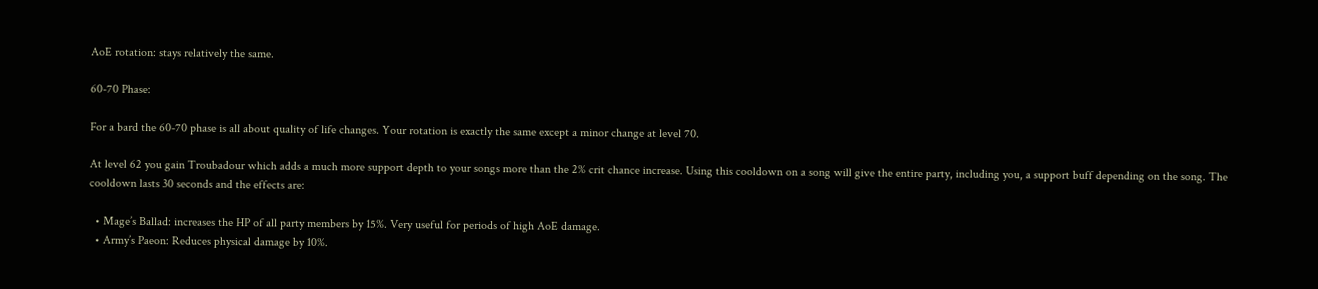AoE rotation: stays relatively the same.

60-70 Phase:

For a bard the 60-70 phase is all about quality of life changes. Your rotation is exactly the same except a minor change at level 70.

At level 62 you gain Troubadour which adds a much more support depth to your songs more than the 2% crit chance increase. Using this cooldown on a song will give the entire party, including you, a support buff depending on the song. The cooldown lasts 30 seconds and the effects are:

  • Mage’s Ballad: increases the HP of all party members by 15%. Very useful for periods of high AoE damage.
  • Army’s Paeon: Reduces physical damage by 10%.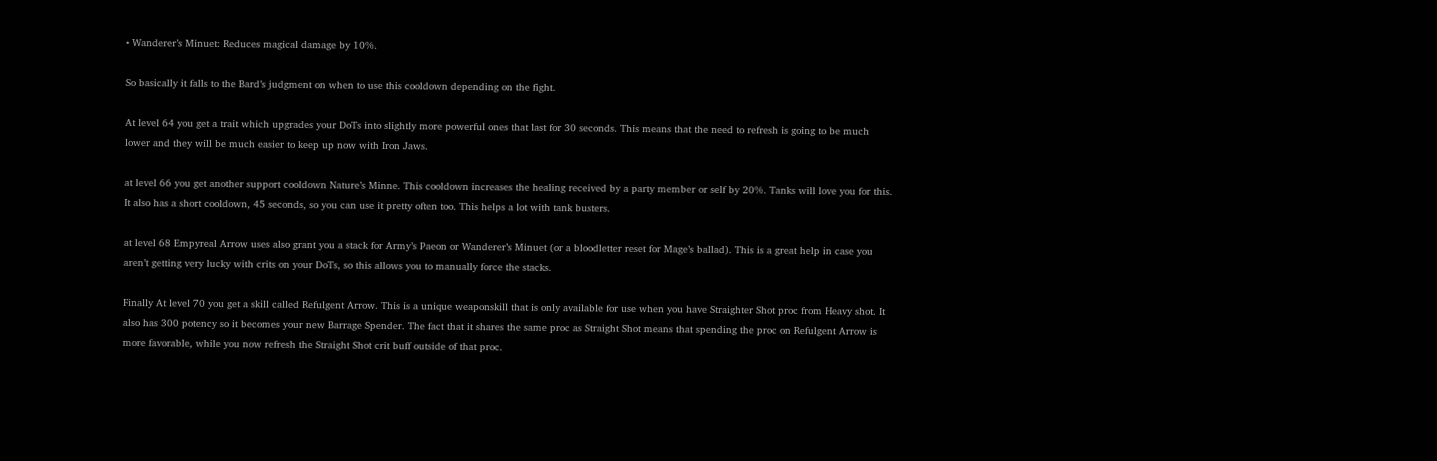• Wanderer’s Minuet: Reduces magical damage by 10%.

So basically it falls to the Bard’s judgment on when to use this cooldown depending on the fight.

At level 64 you get a trait which upgrades your DoTs into slightly more powerful ones that last for 30 seconds. This means that the need to refresh is going to be much lower and they will be much easier to keep up now with Iron Jaws.

at level 66 you get another support cooldown Nature’s Minne. This cooldown increases the healing received by a party member or self by 20%. Tanks will love you for this. It also has a short cooldown, 45 seconds, so you can use it pretty often too. This helps a lot with tank busters.

at level 68 Empyreal Arrow uses also grant you a stack for Army’s Paeon or Wanderer’s Minuet (or a bloodletter reset for Mage’s ballad). This is a great help in case you aren’t getting very lucky with crits on your DoTs, so this allows you to manually force the stacks.

Finally At level 70 you get a skill called Refulgent Arrow. This is a unique weaponskill that is only available for use when you have Straighter Shot proc from Heavy shot. It also has 300 potency so it becomes your new Barrage Spender. The fact that it shares the same proc as Straight Shot means that spending the proc on Refulgent Arrow is more favorable, while you now refresh the Straight Shot crit buff outside of that proc.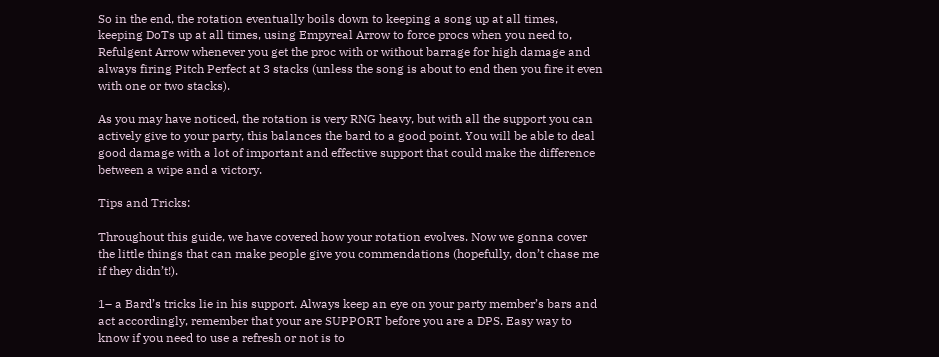So in the end, the rotation eventually boils down to keeping a song up at all times, keeping DoTs up at all times, using Empyreal Arrow to force procs when you need to, Refulgent Arrow whenever you get the proc with or without barrage for high damage and always firing Pitch Perfect at 3 stacks (unless the song is about to end then you fire it even with one or two stacks).

As you may have noticed, the rotation is very RNG heavy, but with all the support you can actively give to your party, this balances the bard to a good point. You will be able to deal good damage with a lot of important and effective support that could make the difference between a wipe and a victory.

Tips and Tricks:

Throughout this guide, we have covered how your rotation evolves. Now we gonna cover the little things that can make people give you commendations (hopefully, don’t chase me if they didn’t!).

1– a Bard’s tricks lie in his support. Always keep an eye on your party member’s bars and act accordingly, remember that your are SUPPORT before you are a DPS. Easy way to know if you need to use a refresh or not is to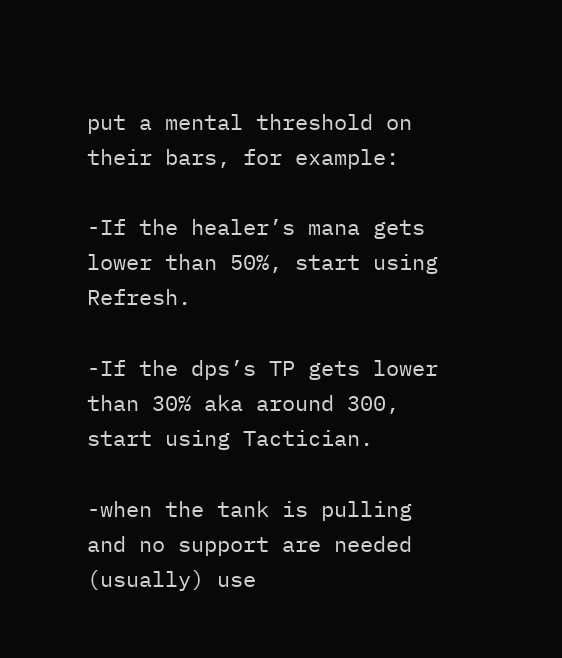put a mental threshold on their bars, for example:

-If the healer’s mana gets lower than 50%, start using Refresh.

-If the dps’s TP gets lower than 30% aka around 300, start using Tactician.

-when the tank is pulling and no support are needed (usually) use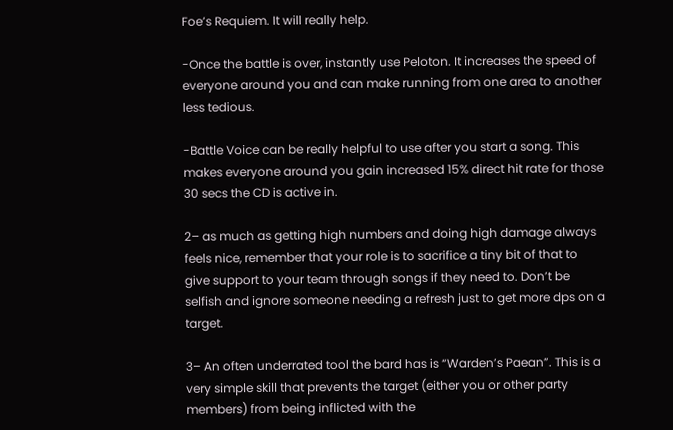Foe’s Requiem. It will really help.

-Once the battle is over, instantly use Peloton. It increases the speed of everyone around you and can make running from one area to another less tedious.

-Battle Voice can be really helpful to use after you start a song. This makes everyone around you gain increased 15% direct hit rate for those 30 secs the CD is active in.

2– as much as getting high numbers and doing high damage always feels nice, remember that your role is to sacrifice a tiny bit of that to give support to your team through songs if they need to. Don’t be selfish and ignore someone needing a refresh just to get more dps on a target.

3– An often underrated tool the bard has is “Warden’s Paean”. This is a very simple skill that prevents the target (either you or other party members) from being inflicted with the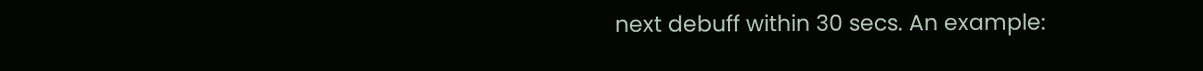next debuff within 30 secs. An example: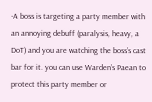-A boss is targeting a party member with an annoying debuff (paralysis, heavy, a DoT) and you are watching the boss’s cast bar for it. you can use Warden’s Paean to protect this party member or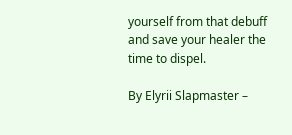yourself from that debuff and save your healer the time to dispel.

By Elyrii Slapmaster –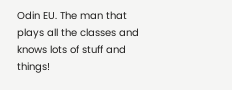Odin EU. The man that plays all the classes and knows lots of stuff and things!